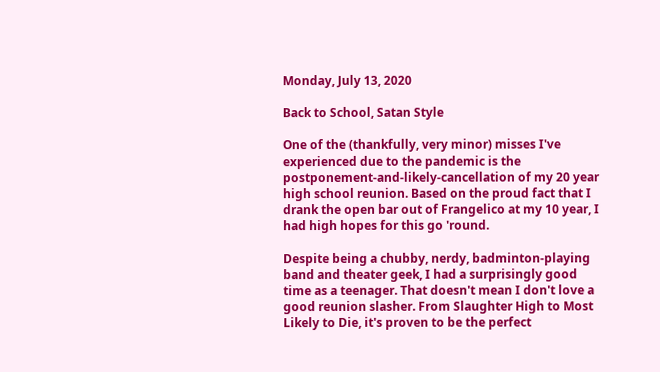Monday, July 13, 2020

Back to School, Satan Style

One of the (thankfully, very minor) misses I've experienced due to the pandemic is the postponement-and-likely-cancellation of my 20 year high school reunion. Based on the proud fact that I drank the open bar out of Frangelico at my 10 year, I had high hopes for this go 'round.

Despite being a chubby, nerdy, badminton-playing band and theater geek, I had a surprisingly good time as a teenager. That doesn't mean I don't love a good reunion slasher. From Slaughter High to Most Likely to Die, it's proven to be the perfect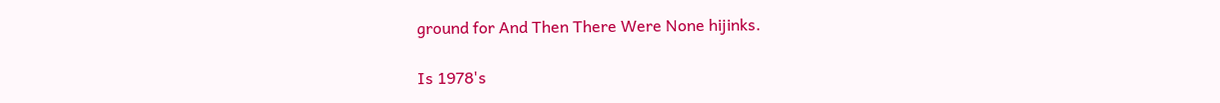ground for And Then There Were None hijinks.

Is 1978's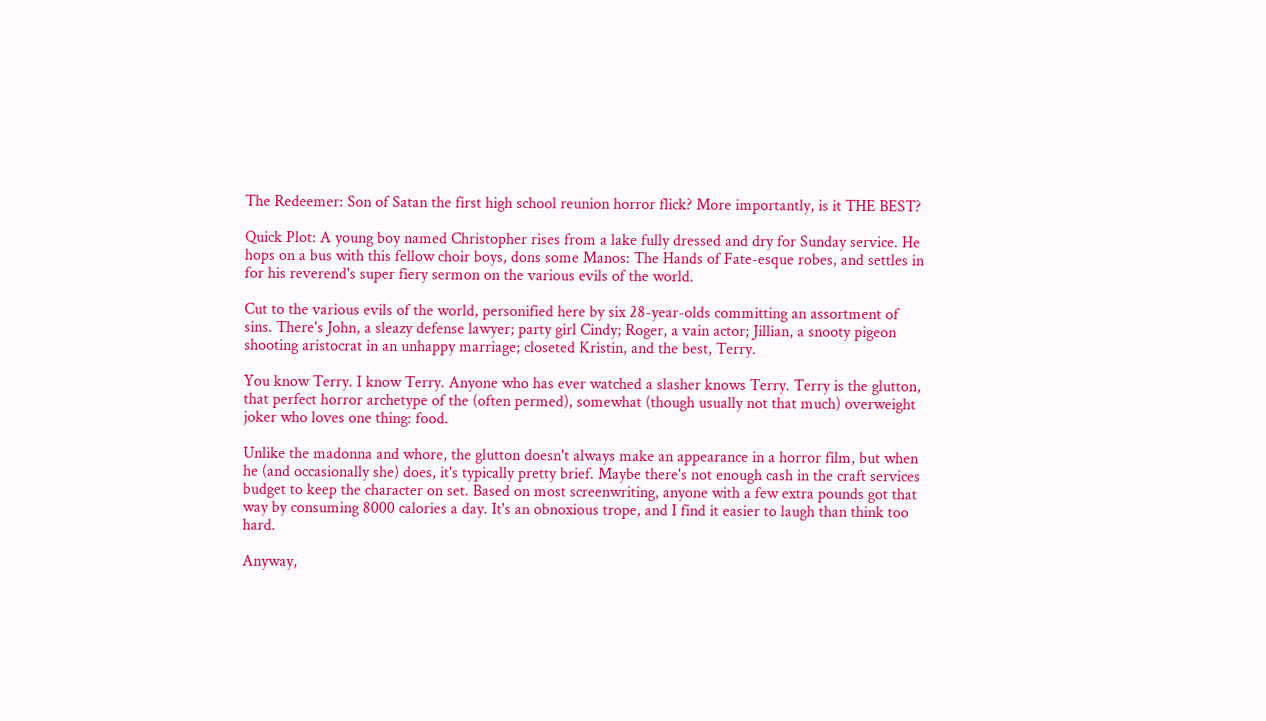The Redeemer: Son of Satan the first high school reunion horror flick? More importantly, is it THE BEST?

Quick Plot: A young boy named Christopher rises from a lake fully dressed and dry for Sunday service. He hops on a bus with this fellow choir boys, dons some Manos: The Hands of Fate-esque robes, and settles in for his reverend's super fiery sermon on the various evils of the world.

Cut to the various evils of the world, personified here by six 28-year-olds committing an assortment of sins. There's John, a sleazy defense lawyer; party girl Cindy; Roger, a vain actor; Jillian, a snooty pigeon shooting aristocrat in an unhappy marriage; closeted Kristin, and the best, Terry.

You know Terry. I know Terry. Anyone who has ever watched a slasher knows Terry. Terry is the glutton, that perfect horror archetype of the (often permed), somewhat (though usually not that much) overweight joker who loves one thing: food.

Unlike the madonna and whore, the glutton doesn't always make an appearance in a horror film, but when he (and occasionally she) does, it's typically pretty brief. Maybe there's not enough cash in the craft services budget to keep the character on set. Based on most screenwriting, anyone with a few extra pounds got that way by consuming 8000 calories a day. It's an obnoxious trope, and I find it easier to laugh than think too hard.

Anyway,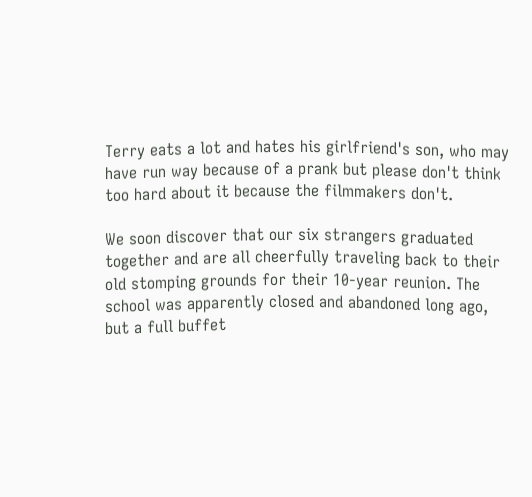Terry eats a lot and hates his girlfriend's son, who may have run way because of a prank but please don't think too hard about it because the filmmakers don't.

We soon discover that our six strangers graduated together and are all cheerfully traveling back to their old stomping grounds for their 10-year reunion. The school was apparently closed and abandoned long ago, but a full buffet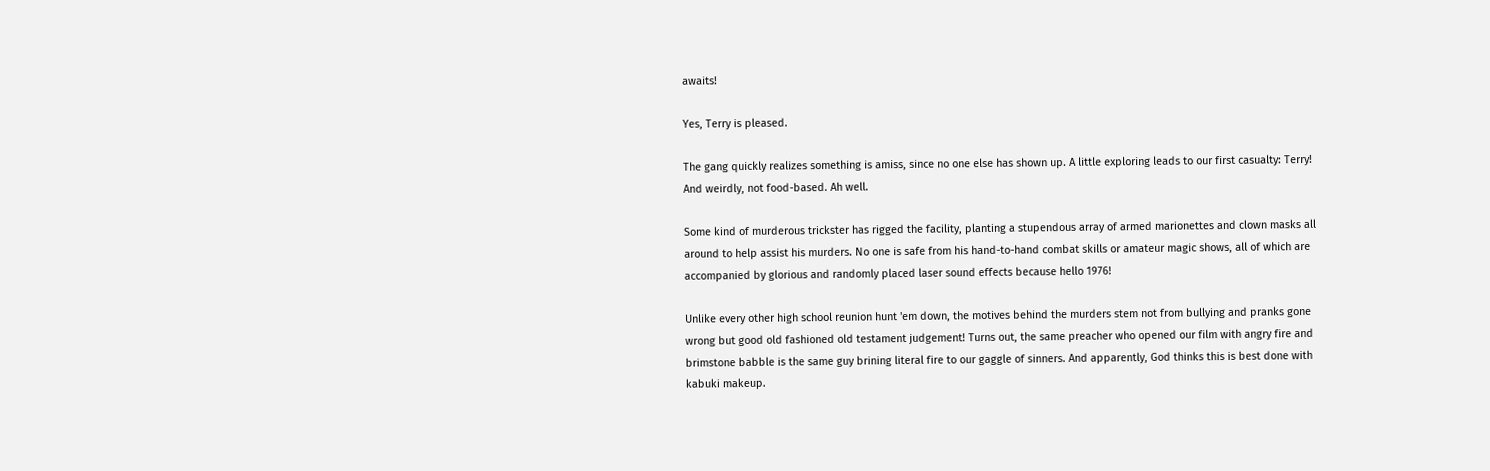awaits!

Yes, Terry is pleased.

The gang quickly realizes something is amiss, since no one else has shown up. A little exploring leads to our first casualty: Terry! And weirdly, not food-based. Ah well.

Some kind of murderous trickster has rigged the facility, planting a stupendous array of armed marionettes and clown masks all around to help assist his murders. No one is safe from his hand-to-hand combat skills or amateur magic shows, all of which are accompanied by glorious and randomly placed laser sound effects because hello 1976!

Unlike every other high school reunion hunt 'em down, the motives behind the murders stem not from bullying and pranks gone wrong but good old fashioned old testament judgement! Turns out, the same preacher who opened our film with angry fire and brimstone babble is the same guy brining literal fire to our gaggle of sinners. And apparently, God thinks this is best done with kabuki makeup.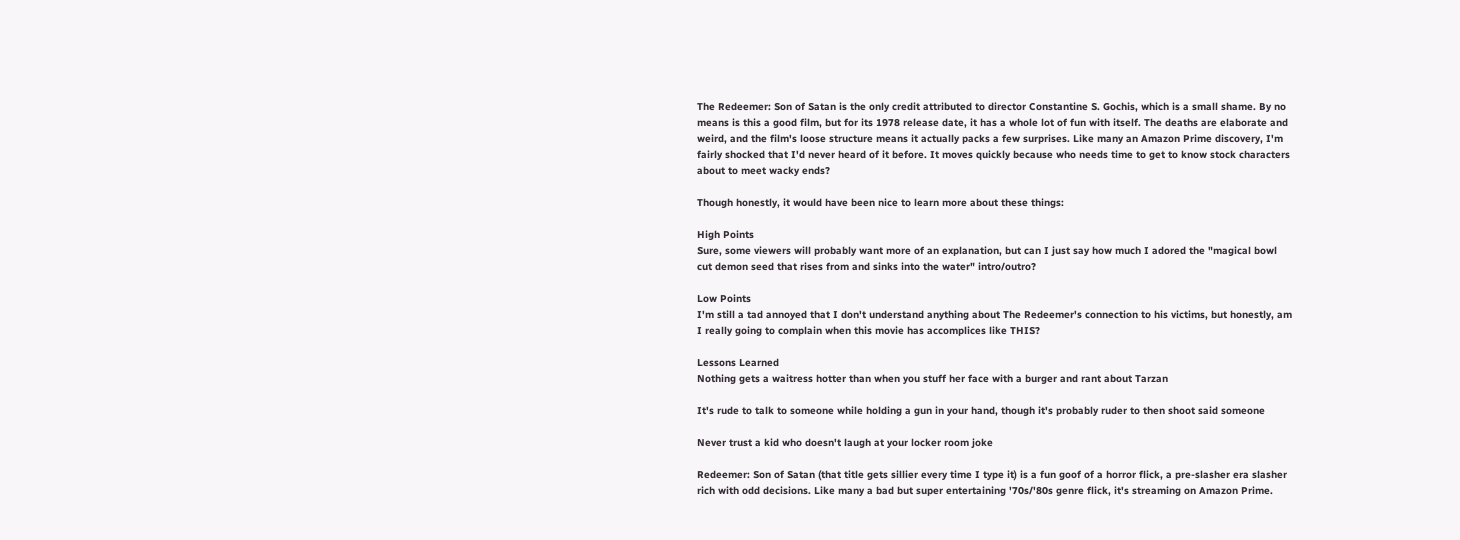The Redeemer: Son of Satan is the only credit attributed to director Constantine S. Gochis, which is a small shame. By no means is this a good film, but for its 1978 release date, it has a whole lot of fun with itself. The deaths are elaborate and weird, and the film's loose structure means it actually packs a few surprises. Like many an Amazon Prime discovery, I'm fairly shocked that I'd never heard of it before. It moves quickly because who needs time to get to know stock characters about to meet wacky ends?

Though honestly, it would have been nice to learn more about these things:

High Points
Sure, some viewers will probably want more of an explanation, but can I just say how much I adored the "magical bowl cut demon seed that rises from and sinks into the water" intro/outro?

Low Points
I'm still a tad annoyed that I don't understand anything about The Redeemer's connection to his victims, but honestly, am I really going to complain when this movie has accomplices like THIS?

Lessons Learned
Nothing gets a waitress hotter than when you stuff her face with a burger and rant about Tarzan

It's rude to talk to someone while holding a gun in your hand, though it's probably ruder to then shoot said someone

Never trust a kid who doesn't laugh at your locker room joke

Redeemer: Son of Satan (that title gets sillier every time I type it) is a fun goof of a horror flick, a pre-slasher era slasher rich with odd decisions. Like many a bad but super entertaining '70s/'80s genre flick, it's streaming on Amazon Prime.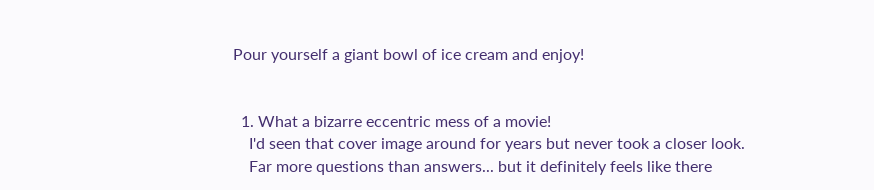Pour yourself a giant bowl of ice cream and enjoy!


  1. What a bizarre eccentric mess of a movie!
    I'd seen that cover image around for years but never took a closer look.
    Far more questions than answers... but it definitely feels like there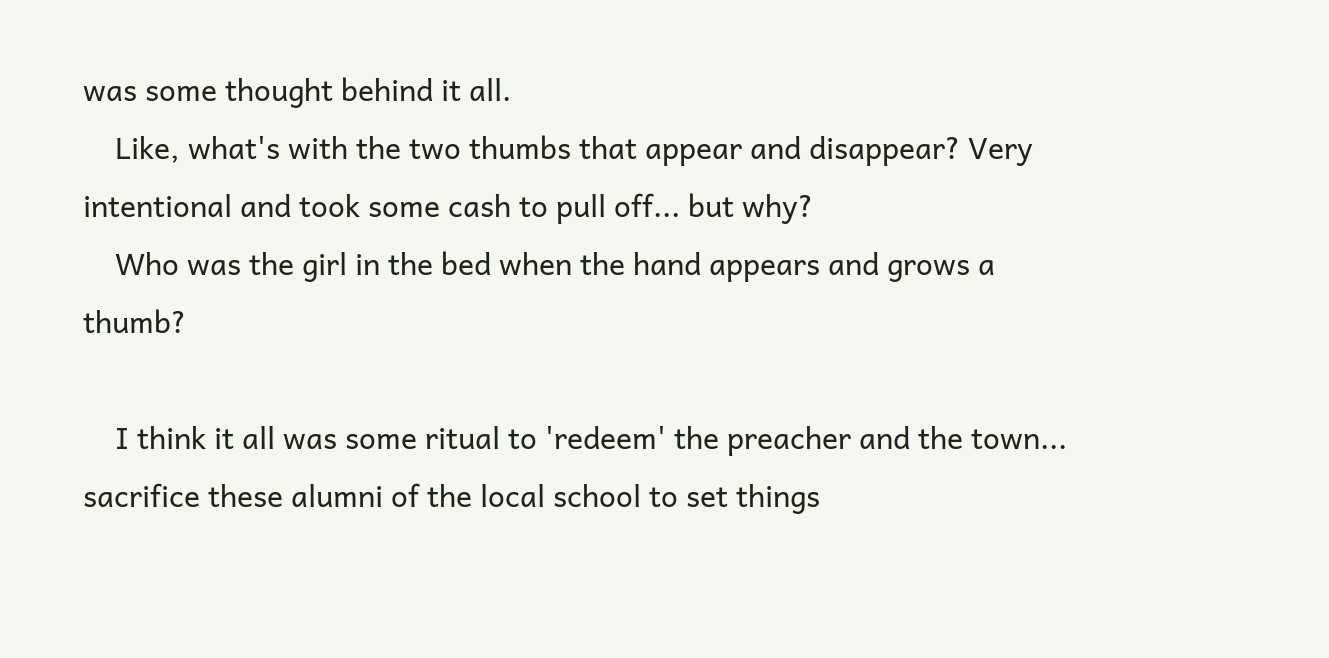was some thought behind it all.
    Like, what's with the two thumbs that appear and disappear? Very intentional and took some cash to pull off... but why?
    Who was the girl in the bed when the hand appears and grows a thumb?

    I think it all was some ritual to 'redeem' the preacher and the town... sacrifice these alumni of the local school to set things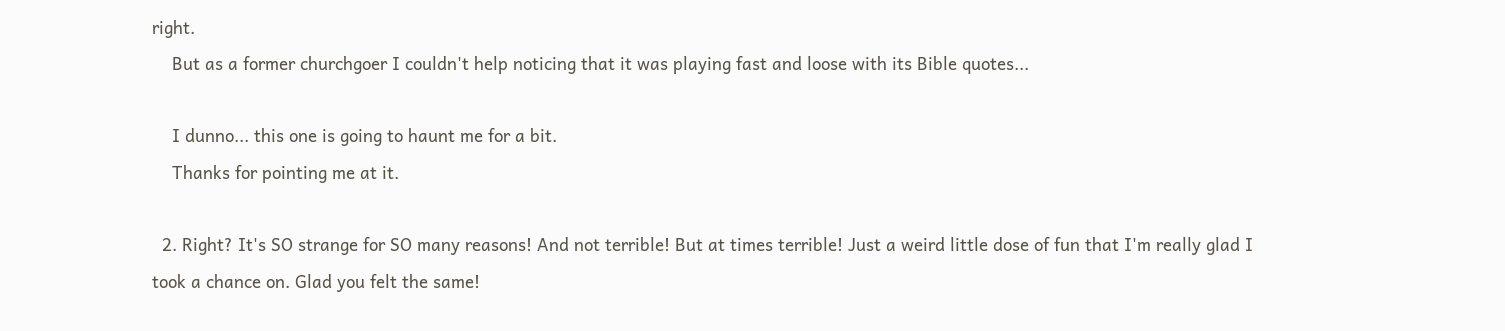right.
    But as a former churchgoer I couldn't help noticing that it was playing fast and loose with its Bible quotes...

    I dunno... this one is going to haunt me for a bit.
    Thanks for pointing me at it.

  2. Right? It's SO strange for SO many reasons! And not terrible! But at times terrible! Just a weird little dose of fun that I'm really glad I took a chance on. Glad you felt the same!